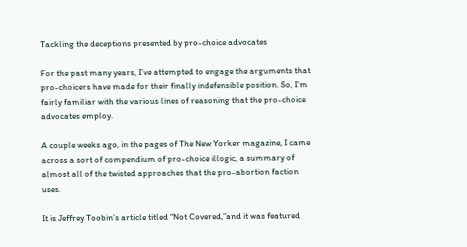Tackling the deceptions presented by pro-choice advocates

For the past many years, I’ve attempted to engage the arguments that pro-choicers have made for their finally indefensible position. So, I’m fairly familiar with the various lines of reasoning that the pro-choice advocates employ.

A couple weeks ago, in the pages of The New Yorker magazine, I came across a sort of compendium of pro-choice illogic, a summary of almost all of the twisted approaches that the pro-abortion faction uses.

It is Jeffrey Toobin’s article titled “Not Covered,”and it was featured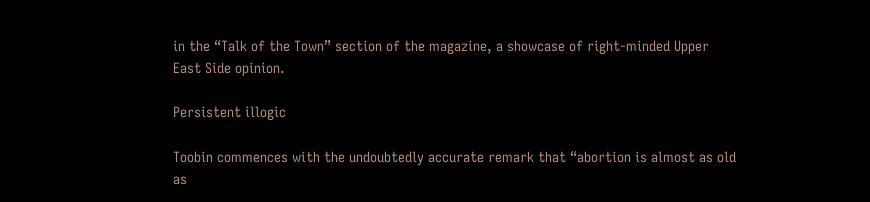in the “Talk of the Town” section of the magazine, a showcase of right-minded Upper East Side opinion.

Persistent illogic

Toobin commences with the undoubtedly accurate remark that “abortion is almost as old as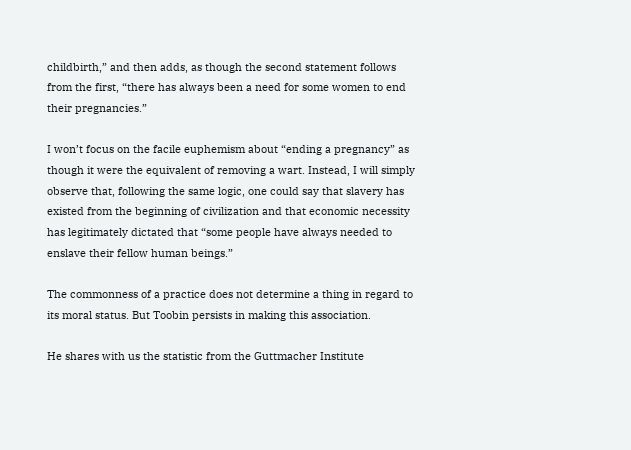childbirth,” and then adds, as though the second statement follows from the first, “there has always been a need for some women to end their pregnancies.”

I won’t focus on the facile euphemism about “ending a pregnancy” as though it were the equivalent of removing a wart. Instead, I will simply observe that, following the same logic, one could say that slavery has existed from the beginning of civilization and that economic necessity has legitimately dictated that “some people have always needed to enslave their fellow human beings.”

The commonness of a practice does not determine a thing in regard to its moral status. But Toobin persists in making this association.

He shares with us the statistic from the Guttmacher Institute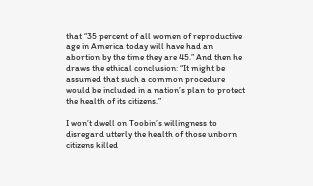that “35 percent of all women of reproductive age in America today will have had an abortion by the time they are 45.” And then he draws the ethical conclusion: “It might be assumed that such a common procedure would be included in a nation’s plan to protect the health of its citizens.”

I won’t dwell on Toobin’s willingness to disregard utterly the health of those unborn citizens killed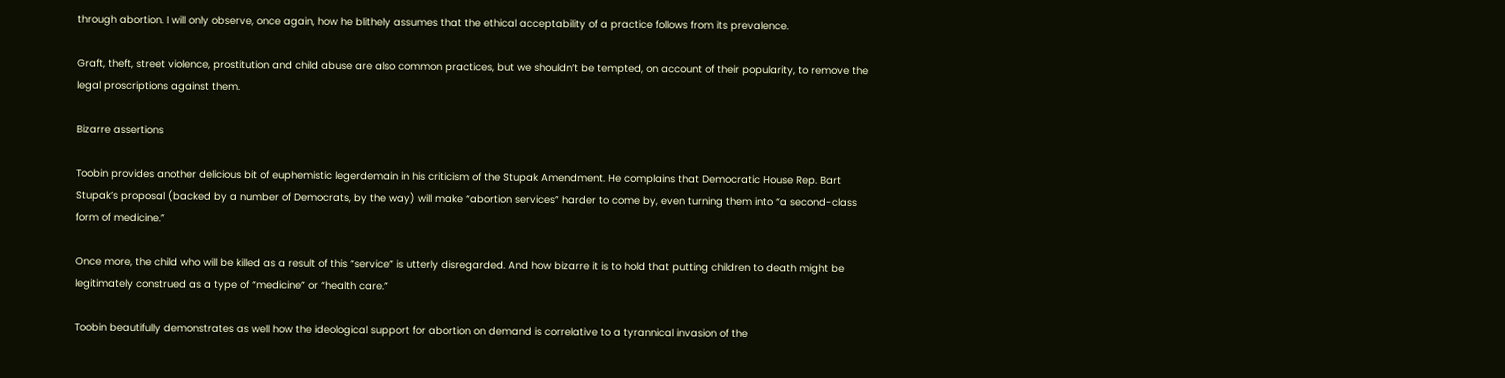through abortion. I will only observe, once again, how he blithely assumes that the ethical acceptability of a practice follows from its prevalence.

Graft, theft, street violence, prostitution and child abuse are also common practices, but we shouldn’t be tempted, on account of their popularity, to remove the legal proscriptions against them.

Bizarre assertions

Toobin provides another delicious bit of euphemistic legerdemain in his criticism of the Stupak Amendment. He complains that Democratic House Rep. Bart Stupak’s proposal (backed by a number of Democrats, by the way) will make “abortion services” harder to come by, even turning them into “a second-class form of medicine.”

Once more, the child who will be killed as a result of this “service” is utterly disregarded. And how bizarre it is to hold that putting children to death might be legitimately construed as a type of “medicine” or “health care.”

Toobin beautifully demonstrates as well how the ideological support for abortion on demand is correlative to a tyrannical invasion of the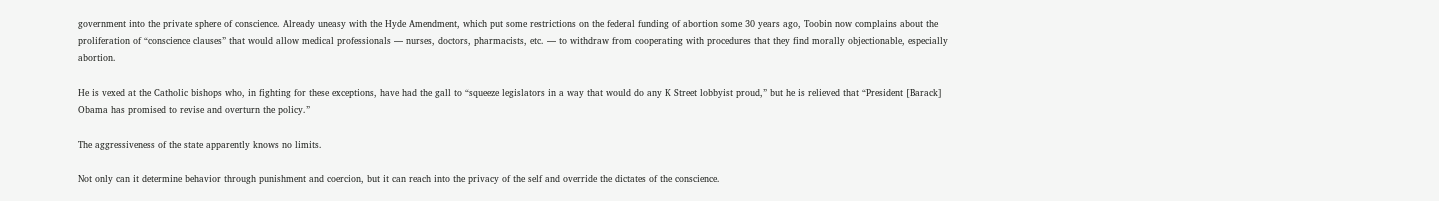government into the private sphere of conscience. Already uneasy with the Hyde Amendment, which put some restrictions on the federal funding of abortion some 30 years ago, Toobin now complains about the proliferation of “conscience clauses” that would allow medical professionals — nurses, doctors, pharmacists, etc. — to withdraw from cooperating with procedures that they find morally objectionable, especially abortion.

He is vexed at the Catholic bishops who, in fighting for these exceptions, have had the gall to “squeeze legislators in a way that would do any K Street lobbyist proud,” but he is relieved that “President [Barack] Obama has promised to revise and overturn the policy.”

The aggressiveness of the state apparently knows no limits.

Not only can it determine behavior through punishment and coercion, but it can reach into the privacy of the self and override the dictates of the conscience.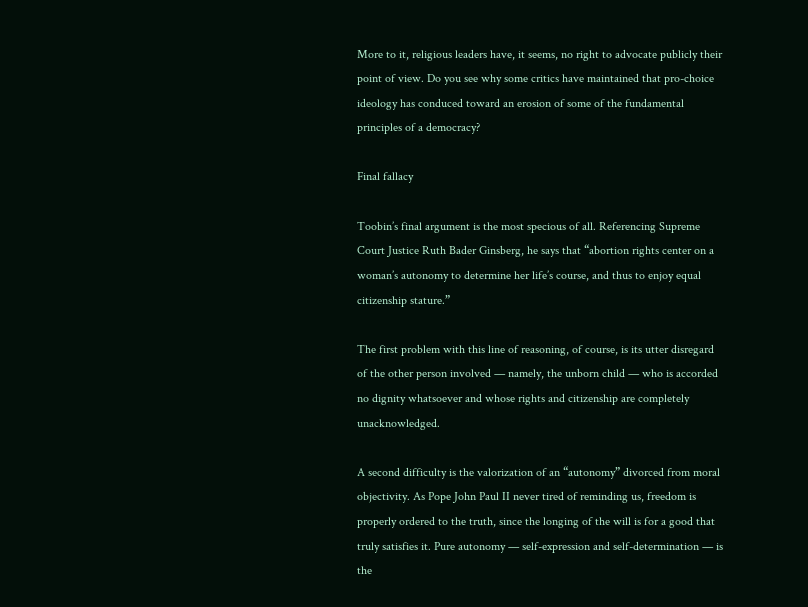More to it, religious leaders have, it seems, no right to advocate publicly their point of view. Do you see why some critics have maintained that pro-choice ideology has conduced toward an erosion of some of the fundamental principles of a democracy?

Final fallacy

Toobin’s final argument is the most specious of all. Referencing Supreme Court Justice Ruth Bader Ginsberg, he says that “abortion rights center on a woman’s autonomy to determine her life’s course, and thus to enjoy equal citizenship stature.”

The first problem with this line of reasoning, of course, is its utter disregard of the other person involved — namely, the unborn child — who is accorded no dignity whatsoever and whose rights and citizenship are completely unacknowledged.

A second difficulty is the valorization of an “autonomy” divorced from moral objectivity. As Pope John Paul II never tired of reminding us, freedom is properly ordered to the truth, since the longing of the will is for a good that truly satisfies it. Pure autonomy — self-expression and self-determination — is the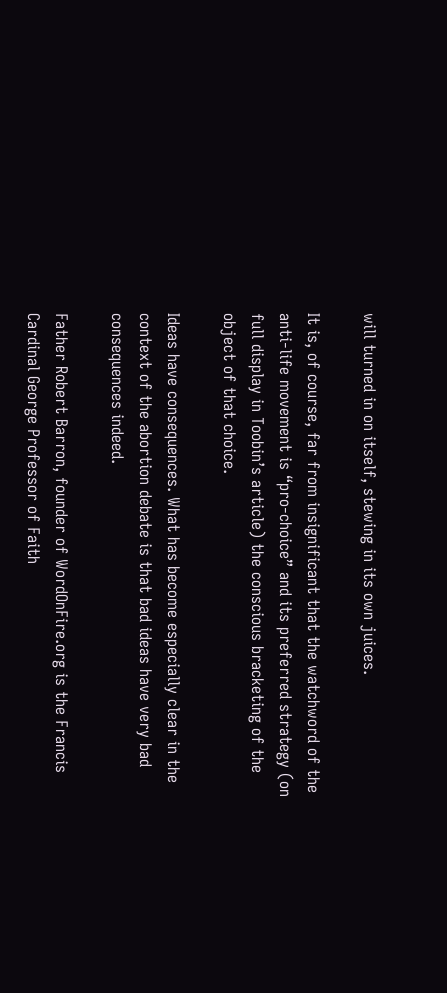will turned in on itself, stewing in its own juices.

It is, of course, far from insignificant that the watchword of the anti-life movement is “pro-choice” and its preferred strategy (on full display in Toobin’s article) the conscious bracketing of the object of that choice.

Ideas have consequences. What has become especially clear in the context of the abortion debate is that bad ideas have very bad consequences indeed.

Father Robert Barron, founder of WordOnFire.org is the Francis Cardinal George Professor of Faith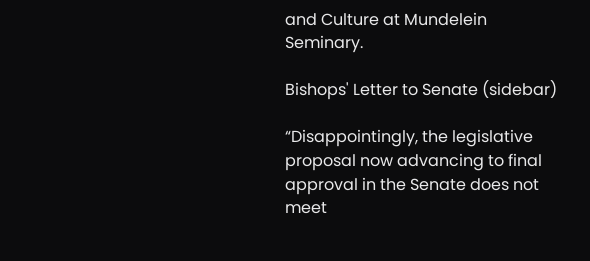and Culture at Mundelein Seminary.

Bishops' Letter to Senate (sidebar)

“Disappointingly, the legislative proposal now advancing to final approval in the Senate does not meet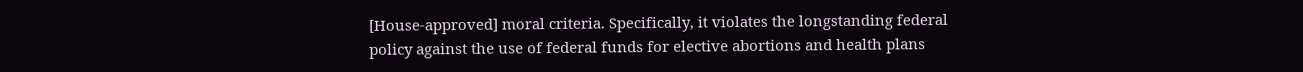[House-approved] moral criteria. Specifically, it violates the longstanding federal policy against the use of federal funds for elective abortions and health plans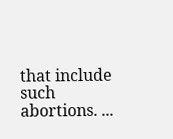that include such abortions. ...